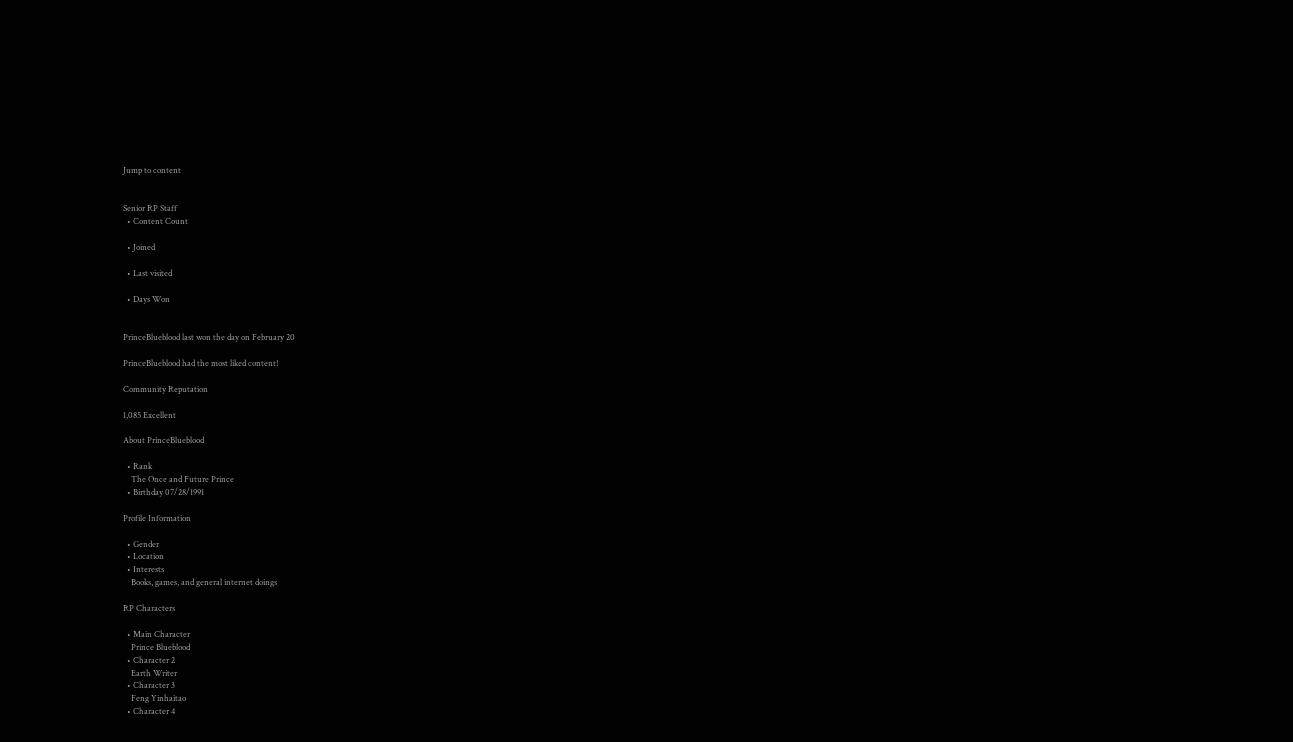Jump to content


Senior RP Staff
  • Content Count

  • Joined

  • Last visited

  • Days Won


PrinceBlueblood last won the day on February 20

PrinceBlueblood had the most liked content!

Community Reputation

1,085 Excellent

About PrinceBlueblood

  • Rank
    The Once and Future Prince
  • Birthday 07/28/1991

Profile Information

  • Gender
  • Location
  • Interests
    Books, games, and general internet doings

RP Characters

  • Main Character
    Prince Blueblood
  • Character 2
    Earth Writer
  • Character 3
    Feng Yinhaitao
  • Character 4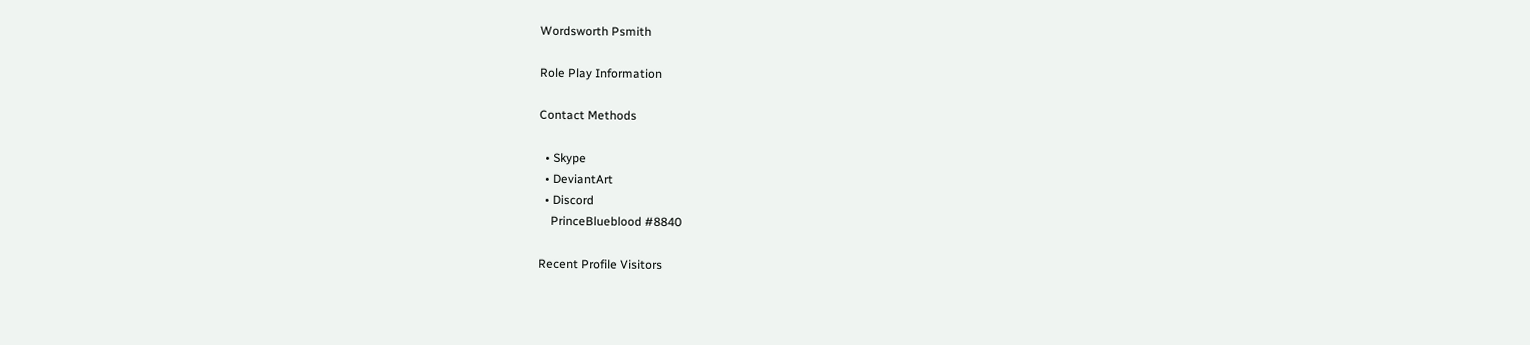Wordsworth Psmith

Role Play Information

Contact Methods

  • Skype
  • DeviantArt
  • Discord
    PrinceBlueblood #8840

Recent Profile Visitors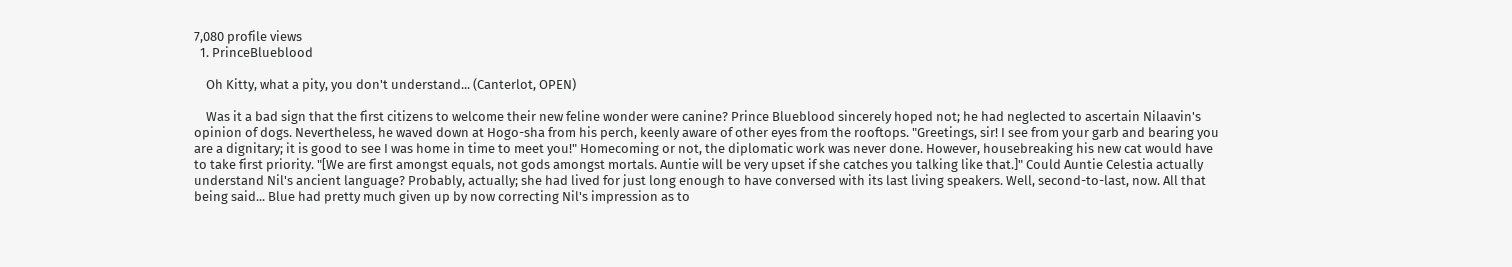7,080 profile views
  1. PrinceBlueblood

    Oh Kitty, what a pity, you don't understand... (Canterlot, OPEN)

    Was it a bad sign that the first citizens to welcome their new feline wonder were canine? Prince Blueblood sincerely hoped not; he had neglected to ascertain Nilaavin's opinion of dogs. Nevertheless, he waved down at Hogo-sha from his perch, keenly aware of other eyes from the rooftops. "Greetings, sir! I see from your garb and bearing you are a dignitary; it is good to see I was home in time to meet you!" Homecoming or not, the diplomatic work was never done. However, housebreaking his new cat would have to take first priority. "[We are first amongst equals, not gods amongst mortals. Auntie will be very upset if she catches you talking like that.]" Could Auntie Celestia actually understand Nil's ancient language? Probably, actually; she had lived for just long enough to have conversed with its last living speakers. Well, second-to-last, now. All that being said... Blue had pretty much given up by now correcting Nil's impression as to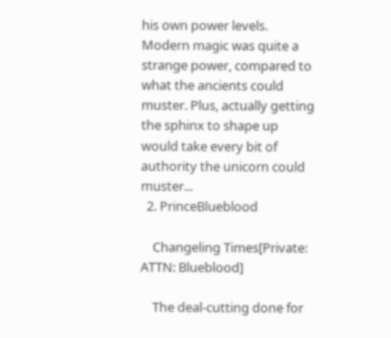his own power levels. Modern magic was quite a strange power, compared to what the ancients could muster. Plus, actually getting the sphinx to shape up would take every bit of authority the unicorn could muster...
  2. PrinceBlueblood

    Changeling Times[Private: ATTN: Blueblood]

    The deal-cutting done for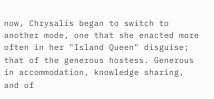now, Chrysalis began to switch to another mode, one that she enacted more often in her "Island Queen" disguise; that of the generous hostess. Generous in accommodation, knowledge sharing, and of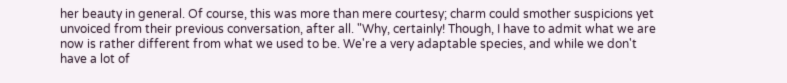her beauty in general. Of course, this was more than mere courtesy; charm could smother suspicions yet unvoiced from their previous conversation, after all. "Why, certainly! Though, I have to admit what we are now is rather different from what we used to be. We're a very adaptable species, and while we don't have a lot of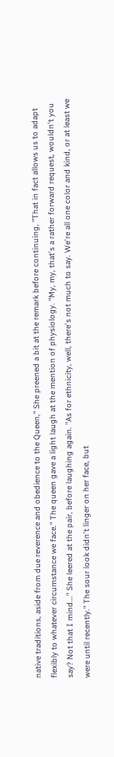native traditions, aside from due reverence and obedience to the Queen," She preened a bit at the remark before continuing, "That in fact allows us to adapt flexibly to whatever circumstance we face." The queen gave a light laugh at the mention of physiology. "My, my, that's a rather forward request, wouldn't you say? Not that I mind..." She leered at the pair, before laughing again. "As for ethnicity, well, there's not much to say. We're all one color and kind, or at least we were until recently." The sour look didn't linger on her face, but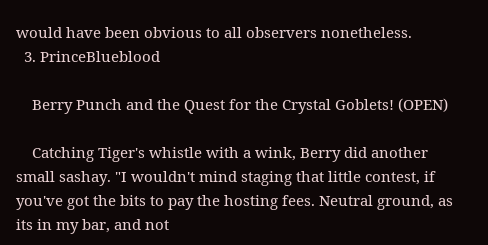would have been obvious to all observers nonetheless.
  3. PrinceBlueblood

    Berry Punch and the Quest for the Crystal Goblets! (OPEN)

    Catching Tiger's whistle with a wink, Berry did another small sashay. "I wouldn't mind staging that little contest, if you've got the bits to pay the hosting fees. Neutral ground, as its in my bar, and not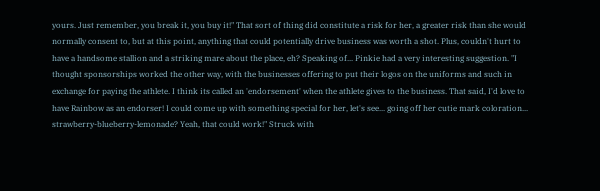yours. Just remember, you break it, you buy it!" That sort of thing did constitute a risk for her, a greater risk than she would normally consent to, but at this point, anything that could potentially drive business was worth a shot. Plus, couldn't hurt to have a handsome stallion and a striking mare about the place, eh? Speaking of... Pinkie had a very interesting suggestion. "I thought sponsorships worked the other way, with the businesses offering to put their logos on the uniforms and such in exchange for paying the athlete. I think its called an 'endorsement' when the athlete gives to the business. That said, I'd love to have Rainbow as an endorser! I could come up with something special for her, let's see... going off her cutie mark coloration... strawberry-blueberry-lemonade? Yeah, that could work!" Struck with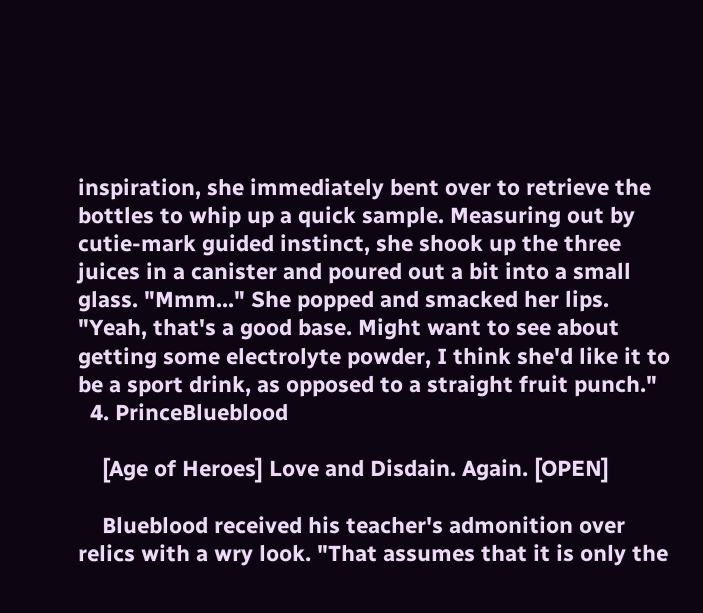inspiration, she immediately bent over to retrieve the bottles to whip up a quick sample. Measuring out by cutie-mark guided instinct, she shook up the three juices in a canister and poured out a bit into a small glass. "Mmm..." She popped and smacked her lips. "Yeah, that's a good base. Might want to see about getting some electrolyte powder, I think she'd like it to be a sport drink, as opposed to a straight fruit punch."
  4. PrinceBlueblood

    [Age of Heroes] Love and Disdain. Again. [OPEN]

    Blueblood received his teacher's admonition over relics with a wry look. "That assumes that it is only the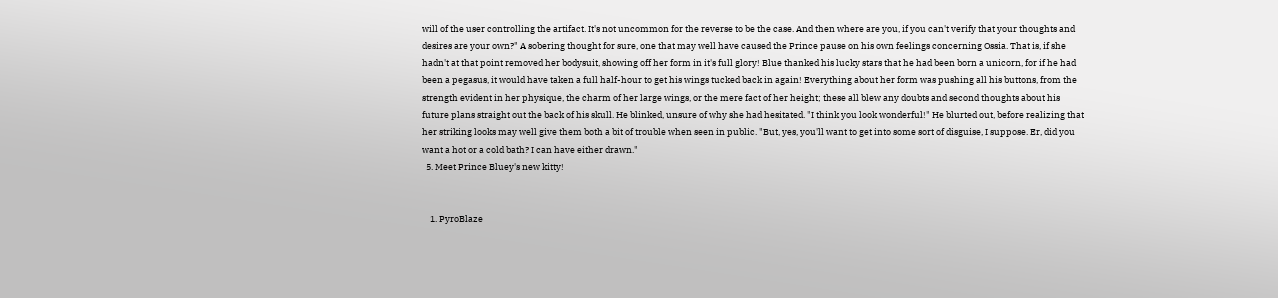will of the user controlling the artifact. It's not uncommon for the reverse to be the case. And then where are you, if you can't verify that your thoughts and desires are your own?" A sobering thought for sure, one that may well have caused the Prince pause on his own feelings concerning Ossia. That is, if she hadn't at that point removed her bodysuit, showing off her form in it's full glory! Blue thanked his lucky stars that he had been born a unicorn, for if he had been a pegasus, it would have taken a full half-hour to get his wings tucked back in again! Everything about her form was pushing all his buttons, from the strength evident in her physique, the charm of her large wings, or the mere fact of her height; these all blew any doubts and second thoughts about his future plans straight out the back of his skull. He blinked, unsure of why she had hesitated. "I think you look wonderful!" He blurted out, before realizing that her striking looks may well give them both a bit of trouble when seen in public. "But, yes, you'll want to get into some sort of disguise, I suppose. Er, did you want a hot or a cold bath? I can have either drawn."
  5. Meet Prince Bluey's new kitty!


    1. PyroBlaze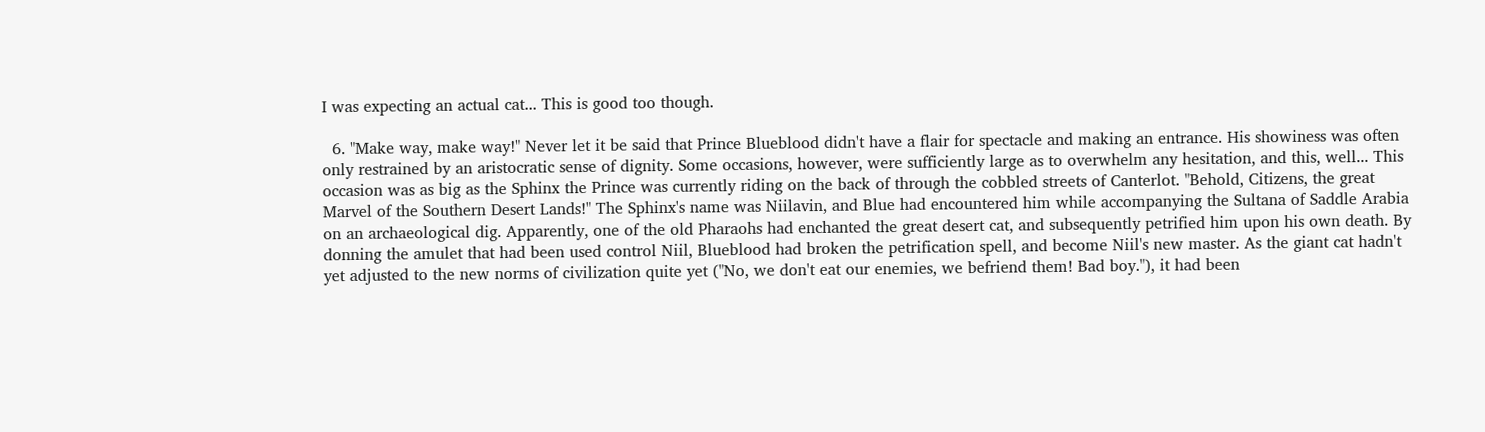I was expecting an actual cat... This is good too though.

  6. "Make way, make way!" Never let it be said that Prince Blueblood didn't have a flair for spectacle and making an entrance. His showiness was often only restrained by an aristocratic sense of dignity. Some occasions, however, were sufficiently large as to overwhelm any hesitation, and this, well... This occasion was as big as the Sphinx the Prince was currently riding on the back of through the cobbled streets of Canterlot. "Behold, Citizens, the great Marvel of the Southern Desert Lands!" The Sphinx's name was Niilavin, and Blue had encountered him while accompanying the Sultana of Saddle Arabia on an archaeological dig. Apparently, one of the old Pharaohs had enchanted the great desert cat, and subsequently petrified him upon his own death. By donning the amulet that had been used control Niil, Blueblood had broken the petrification spell, and become Niil's new master. As the giant cat hadn't yet adjusted to the new norms of civilization quite yet ("No, we don't eat our enemies, we befriend them! Bad boy."), it had been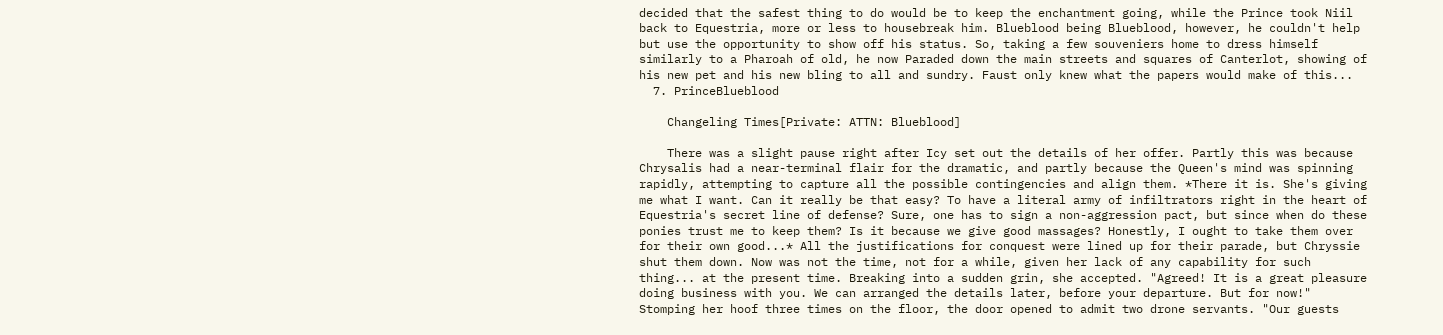decided that the safest thing to do would be to keep the enchantment going, while the Prince took Niil back to Equestria, more or less to housebreak him. Blueblood being Blueblood, however, he couldn't help but use the opportunity to show off his status. So, taking a few souveniers home to dress himself similarly to a Pharoah of old, he now Paraded down the main streets and squares of Canterlot, showing of his new pet and his new bling to all and sundry. Faust only knew what the papers would make of this...
  7. PrinceBlueblood

    Changeling Times[Private: ATTN: Blueblood]

    There was a slight pause right after Icy set out the details of her offer. Partly this was because Chrysalis had a near-terminal flair for the dramatic, and partly because the Queen's mind was spinning rapidly, attempting to capture all the possible contingencies and align them. *There it is. She's giving me what I want. Can it really be that easy? To have a literal army of infiltrators right in the heart of Equestria's secret line of defense? Sure, one has to sign a non-aggression pact, but since when do these ponies trust me to keep them? Is it because we give good massages? Honestly, I ought to take them over for their own good...* All the justifications for conquest were lined up for their parade, but Chryssie shut them down. Now was not the time, not for a while, given her lack of any capability for such thing... at the present time. Breaking into a sudden grin, she accepted. "Agreed! It is a great pleasure doing business with you. We can arranged the details later, before your departure. But for now!" Stomping her hoof three times on the floor, the door opened to admit two drone servants. "Our guests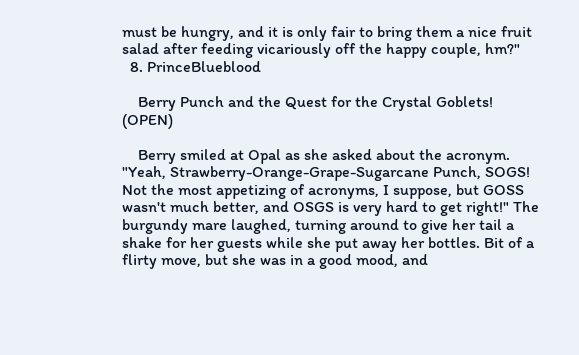must be hungry, and it is only fair to bring them a nice fruit salad after feeding vicariously off the happy couple, hm?"
  8. PrinceBlueblood

    Berry Punch and the Quest for the Crystal Goblets! (OPEN)

    Berry smiled at Opal as she asked about the acronym. "Yeah, Strawberry-Orange-Grape-Sugarcane Punch, SOGS! Not the most appetizing of acronyms, I suppose, but GOSS wasn't much better, and OSGS is very hard to get right!" The burgundy mare laughed, turning around to give her tail a shake for her guests while she put away her bottles. Bit of a flirty move, but she was in a good mood, and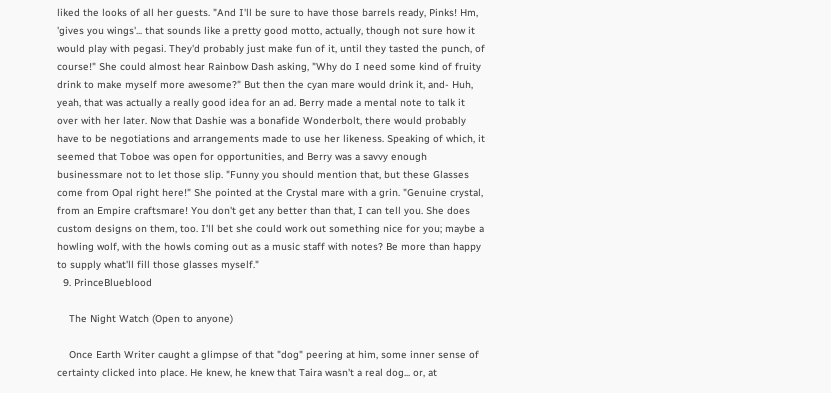liked the looks of all her guests. "And I'll be sure to have those barrels ready, Pinks! Hm, 'gives you wings'... that sounds like a pretty good motto, actually, though not sure how it would play with pegasi. They'd probably just make fun of it, until they tasted the punch, of course!" She could almost hear Rainbow Dash asking, "Why do I need some kind of fruity drink to make myself more awesome?" But then the cyan mare would drink it, and- Huh, yeah, that was actually a really good idea for an ad. Berry made a mental note to talk it over with her later. Now that Dashie was a bonafide Wonderbolt, there would probably have to be negotiations and arrangements made to use her likeness. Speaking of which, it seemed that Toboe was open for opportunities, and Berry was a savvy enough businessmare not to let those slip. "Funny you should mention that, but these Glasses come from Opal right here!" She pointed at the Crystal mare with a grin. "Genuine crystal, from an Empire craftsmare! You don't get any better than that, I can tell you. She does custom designs on them, too. I'll bet she could work out something nice for you; maybe a howling wolf, with the howls coming out as a music staff with notes? Be more than happy to supply what'll fill those glasses myself."
  9. PrinceBlueblood

    The Night Watch (Open to anyone)

    Once Earth Writer caught a glimpse of that "dog" peering at him, some inner sense of certainty clicked into place. He knew, he knew that Taira wasn't a real dog... or, at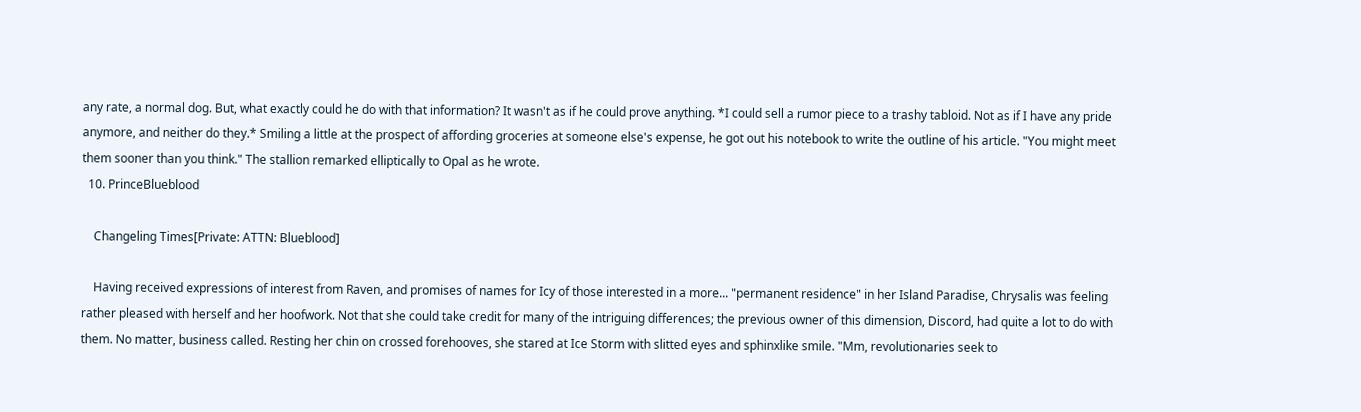any rate, a normal dog. But, what exactly could he do with that information? It wasn't as if he could prove anything. *I could sell a rumor piece to a trashy tabloid. Not as if I have any pride anymore, and neither do they.* Smiling a little at the prospect of affording groceries at someone else's expense, he got out his notebook to write the outline of his article. "You might meet them sooner than you think." The stallion remarked elliptically to Opal as he wrote.
  10. PrinceBlueblood

    Changeling Times[Private: ATTN: Blueblood]

    Having received expressions of interest from Raven, and promises of names for Icy of those interested in a more... "permanent residence" in her Island Paradise, Chrysalis was feeling rather pleased with herself and her hoofwork. Not that she could take credit for many of the intriguing differences; the previous owner of this dimension, Discord, had quite a lot to do with them. No matter, business called. Resting her chin on crossed forehooves, she stared at Ice Storm with slitted eyes and sphinxlike smile. "Mm, revolutionaries seek to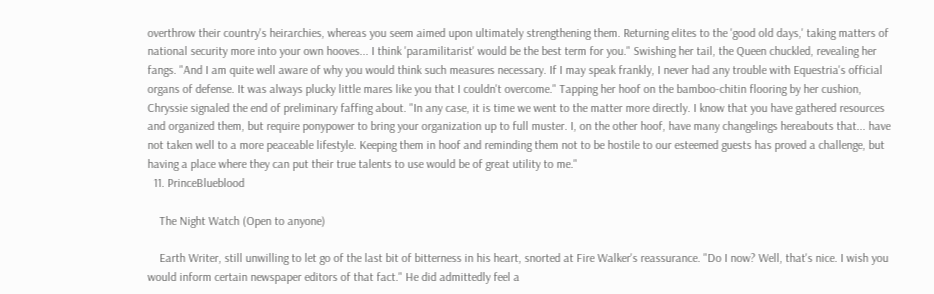overthrow their country's heirarchies, whereas you seem aimed upon ultimately strengthening them. Returning elites to the 'good old days,' taking matters of national security more into your own hooves... I think 'paramilitarist' would be the best term for you." Swishing her tail, the Queen chuckled, revealing her fangs. "And I am quite well aware of why you would think such measures necessary. If I may speak frankly, I never had any trouble with Equestria's official organs of defense. It was always plucky little mares like you that I couldn't overcome." Tapping her hoof on the bamboo-chitin flooring by her cushion, Chryssie signaled the end of preliminary faffing about. "In any case, it is time we went to the matter more directly. I know that you have gathered resources and organized them, but require ponypower to bring your organization up to full muster. I, on the other hoof, have many changelings hereabouts that... have not taken well to a more peaceable lifestyle. Keeping them in hoof and reminding them not to be hostile to our esteemed guests has proved a challenge, but having a place where they can put their true talents to use would be of great utility to me."
  11. PrinceBlueblood

    The Night Watch (Open to anyone)

    Earth Writer, still unwilling to let go of the last bit of bitterness in his heart, snorted at Fire Walker's reassurance. "Do I now? Well, that's nice. I wish you would inform certain newspaper editors of that fact." He did admittedly feel a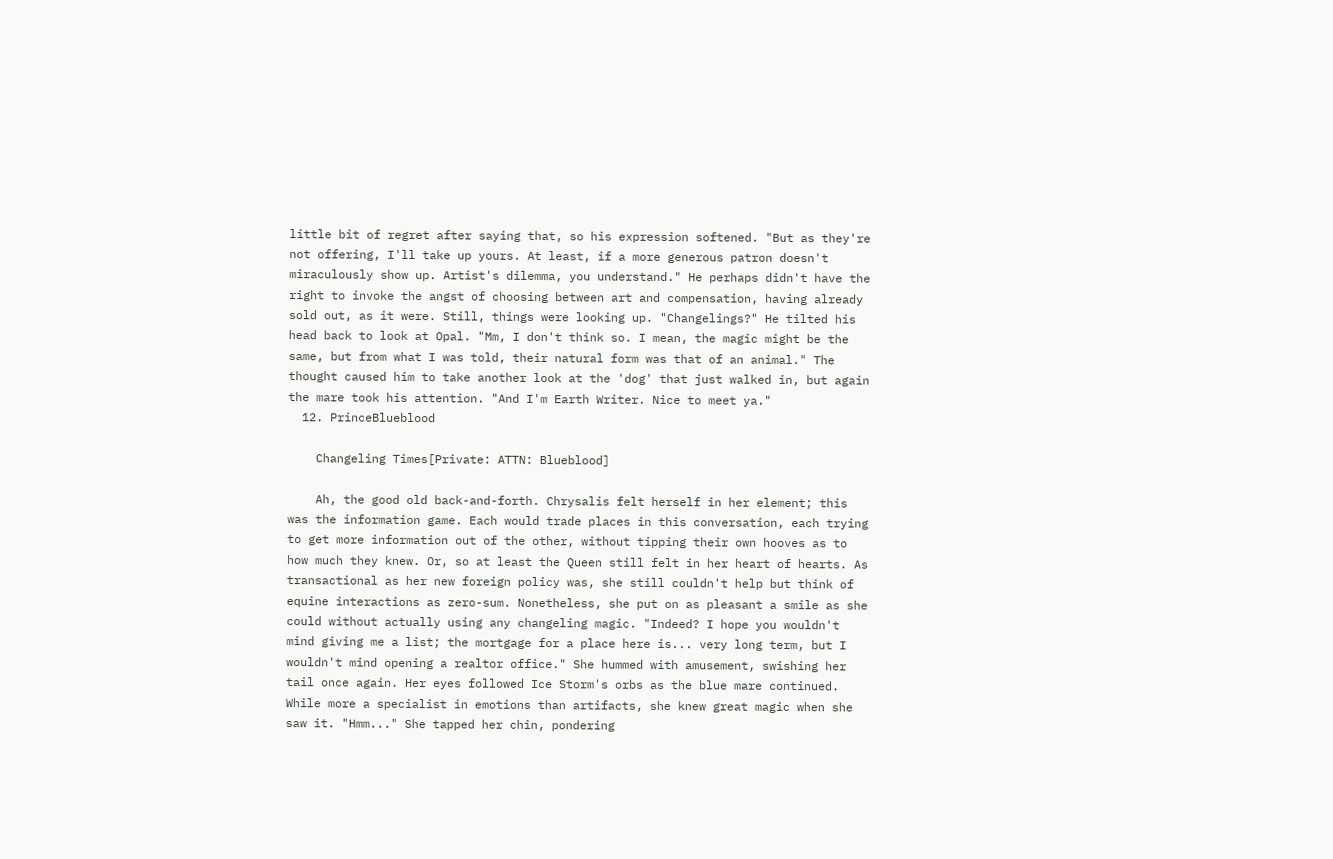little bit of regret after saying that, so his expression softened. "But as they're not offering, I'll take up yours. At least, if a more generous patron doesn't miraculously show up. Artist's dilemma, you understand." He perhaps didn't have the right to invoke the angst of choosing between art and compensation, having already sold out, as it were. Still, things were looking up. "Changelings?" He tilted his head back to look at Opal. "Mm, I don't think so. I mean, the magic might be the same, but from what I was told, their natural form was that of an animal." The thought caused him to take another look at the 'dog' that just walked in, but again the mare took his attention. "And I'm Earth Writer. Nice to meet ya."
  12. PrinceBlueblood

    Changeling Times[Private: ATTN: Blueblood]

    Ah, the good old back-and-forth. Chrysalis felt herself in her element; this was the information game. Each would trade places in this conversation, each trying to get more information out of the other, without tipping their own hooves as to how much they knew. Or, so at least the Queen still felt in her heart of hearts. As transactional as her new foreign policy was, she still couldn't help but think of equine interactions as zero-sum. Nonetheless, she put on as pleasant a smile as she could without actually using any changeling magic. "Indeed? I hope you wouldn't mind giving me a list; the mortgage for a place here is... very long term, but I wouldn't mind opening a realtor office." She hummed with amusement, swishing her tail once again. Her eyes followed Ice Storm's orbs as the blue mare continued. While more a specialist in emotions than artifacts, she knew great magic when she saw it. "Hmm..." She tapped her chin, pondering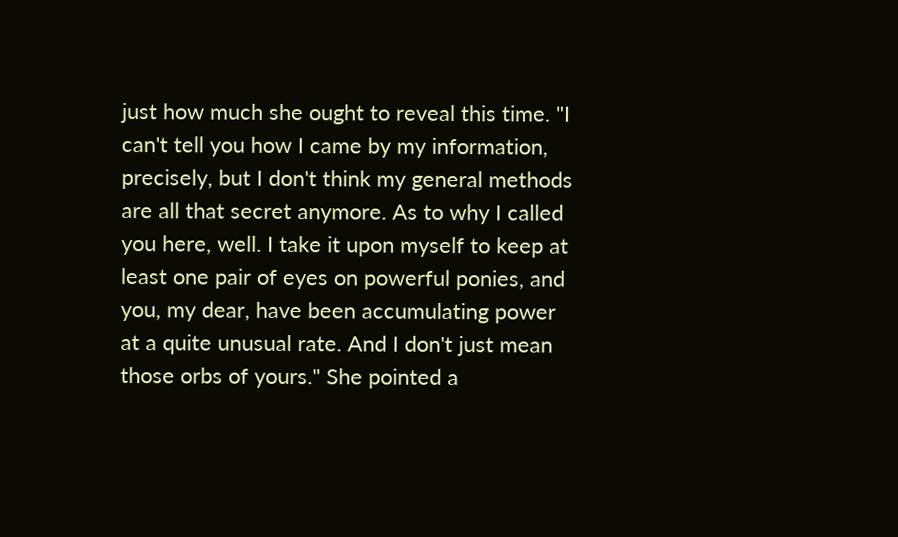just how much she ought to reveal this time. "I can't tell you how I came by my information, precisely, but I don't think my general methods are all that secret anymore. As to why I called you here, well. I take it upon myself to keep at least one pair of eyes on powerful ponies, and you, my dear, have been accumulating power at a quite unusual rate. And I don't just mean those orbs of yours." She pointed a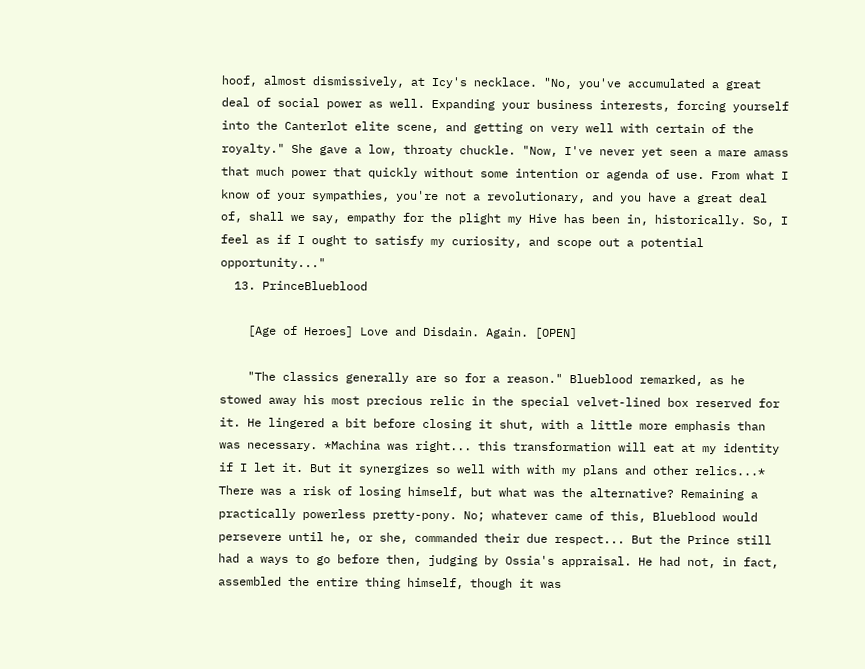hoof, almost dismissively, at Icy's necklace. "No, you've accumulated a great deal of social power as well. Expanding your business interests, forcing yourself into the Canterlot elite scene, and getting on very well with certain of the royalty." She gave a low, throaty chuckle. "Now, I've never yet seen a mare amass that much power that quickly without some intention or agenda of use. From what I know of your sympathies, you're not a revolutionary, and you have a great deal of, shall we say, empathy for the plight my Hive has been in, historically. So, I feel as if I ought to satisfy my curiosity, and scope out a potential opportunity..."
  13. PrinceBlueblood

    [Age of Heroes] Love and Disdain. Again. [OPEN]

    "The classics generally are so for a reason." Blueblood remarked, as he stowed away his most precious relic in the special velvet-lined box reserved for it. He lingered a bit before closing it shut, with a little more emphasis than was necessary. *Machina was right... this transformation will eat at my identity if I let it. But it synergizes so well with with my plans and other relics...* There was a risk of losing himself, but what was the alternative? Remaining a practically powerless pretty-pony. No; whatever came of this, Blueblood would persevere until he, or she, commanded their due respect... But the Prince still had a ways to go before then, judging by Ossia's appraisal. He had not, in fact, assembled the entire thing himself, though it was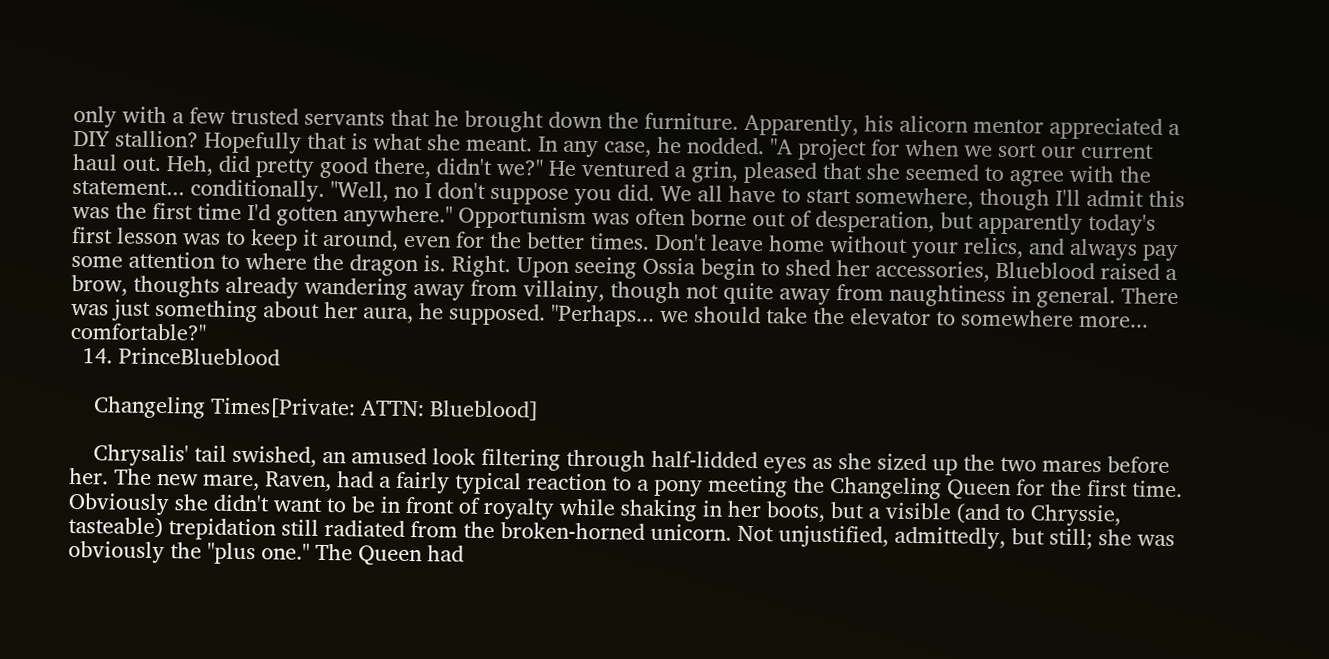only with a few trusted servants that he brought down the furniture. Apparently, his alicorn mentor appreciated a DIY stallion? Hopefully that is what she meant. In any case, he nodded. "A project for when we sort our current haul out. Heh, did pretty good there, didn't we?" He ventured a grin, pleased that she seemed to agree with the statement... conditionally. "Well, no I don't suppose you did. We all have to start somewhere, though I'll admit this was the first time I'd gotten anywhere." Opportunism was often borne out of desperation, but apparently today's first lesson was to keep it around, even for the better times. Don't leave home without your relics, and always pay some attention to where the dragon is. Right. Upon seeing Ossia begin to shed her accessories, Blueblood raised a brow, thoughts already wandering away from villainy, though not quite away from naughtiness in general. There was just something about her aura, he supposed. "Perhaps... we should take the elevator to somewhere more... comfortable?"
  14. PrinceBlueblood

    Changeling Times[Private: ATTN: Blueblood]

    Chrysalis' tail swished, an amused look filtering through half-lidded eyes as she sized up the two mares before her. The new mare, Raven, had a fairly typical reaction to a pony meeting the Changeling Queen for the first time. Obviously she didn't want to be in front of royalty while shaking in her boots, but a visible (and to Chryssie, tasteable) trepidation still radiated from the broken-horned unicorn. Not unjustified, admittedly, but still; she was obviously the "plus one." The Queen had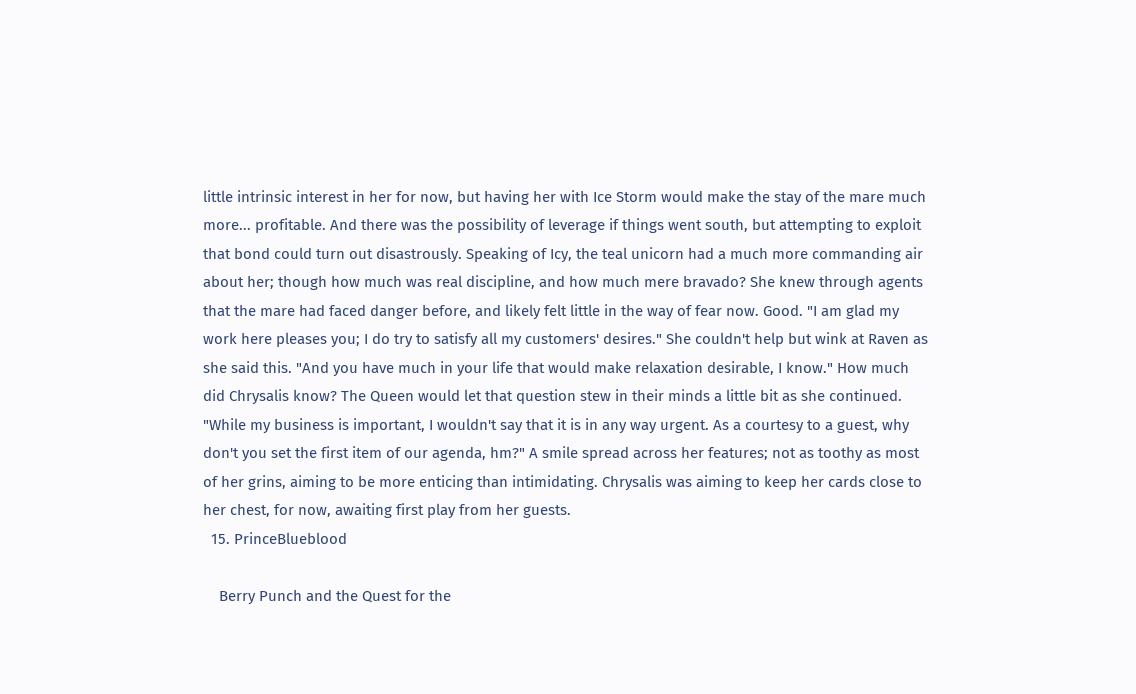little intrinsic interest in her for now, but having her with Ice Storm would make the stay of the mare much more... profitable. And there was the possibility of leverage if things went south, but attempting to exploit that bond could turn out disastrously. Speaking of Icy, the teal unicorn had a much more commanding air about her; though how much was real discipline, and how much mere bravado? She knew through agents that the mare had faced danger before, and likely felt little in the way of fear now. Good. "I am glad my work here pleases you; I do try to satisfy all my customers' desires." She couldn't help but wink at Raven as she said this. "And you have much in your life that would make relaxation desirable, I know." How much did Chrysalis know? The Queen would let that question stew in their minds a little bit as she continued. "While my business is important, I wouldn't say that it is in any way urgent. As a courtesy to a guest, why don't you set the first item of our agenda, hm?" A smile spread across her features; not as toothy as most of her grins, aiming to be more enticing than intimidating. Chrysalis was aiming to keep her cards close to her chest, for now, awaiting first play from her guests.
  15. PrinceBlueblood

    Berry Punch and the Quest for the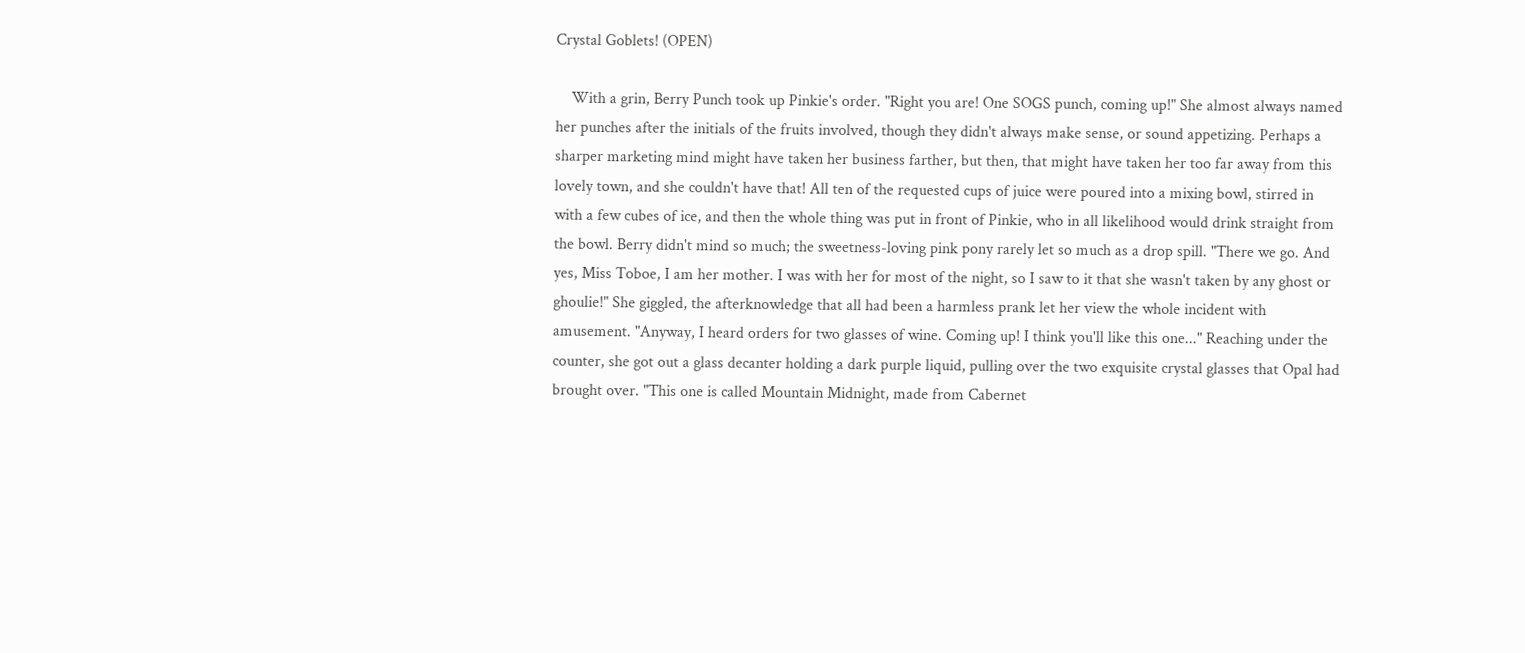Crystal Goblets! (OPEN)

    With a grin, Berry Punch took up Pinkie's order. "Right you are! One SOGS punch, coming up!" She almost always named her punches after the initials of the fruits involved, though they didn't always make sense, or sound appetizing. Perhaps a sharper marketing mind might have taken her business farther, but then, that might have taken her too far away from this lovely town, and she couldn't have that! All ten of the requested cups of juice were poured into a mixing bowl, stirred in with a few cubes of ice, and then the whole thing was put in front of Pinkie, who in all likelihood would drink straight from the bowl. Berry didn't mind so much; the sweetness-loving pink pony rarely let so much as a drop spill. "There we go. And yes, Miss Toboe, I am her mother. I was with her for most of the night, so I saw to it that she wasn't taken by any ghost or ghoulie!" She giggled, the afterknowledge that all had been a harmless prank let her view the whole incident with amusement. "Anyway, I heard orders for two glasses of wine. Coming up! I think you'll like this one..." Reaching under the counter, she got out a glass decanter holding a dark purple liquid, pulling over the two exquisite crystal glasses that Opal had brought over. "This one is called Mountain Midnight, made from Cabernet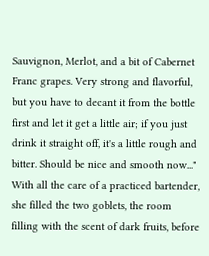Sauvignon, Merlot, and a bit of Cabernet Franc grapes. Very strong and flavorful, but you have to decant it from the bottle first and let it get a little air; if you just drink it straight off, it's a little rough and bitter. Should be nice and smooth now..." With all the care of a practiced bartender, she filled the two goblets, the room filling with the scent of dark fruits, before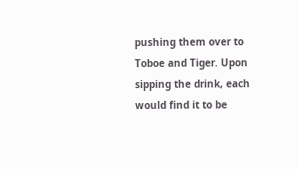pushing them over to Toboe and Tiger. Upon sipping the drink, each would find it to be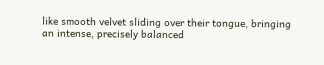like smooth velvet sliding over their tongue, bringing an intense, precisely balanced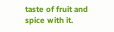taste of fruit and spice with it.